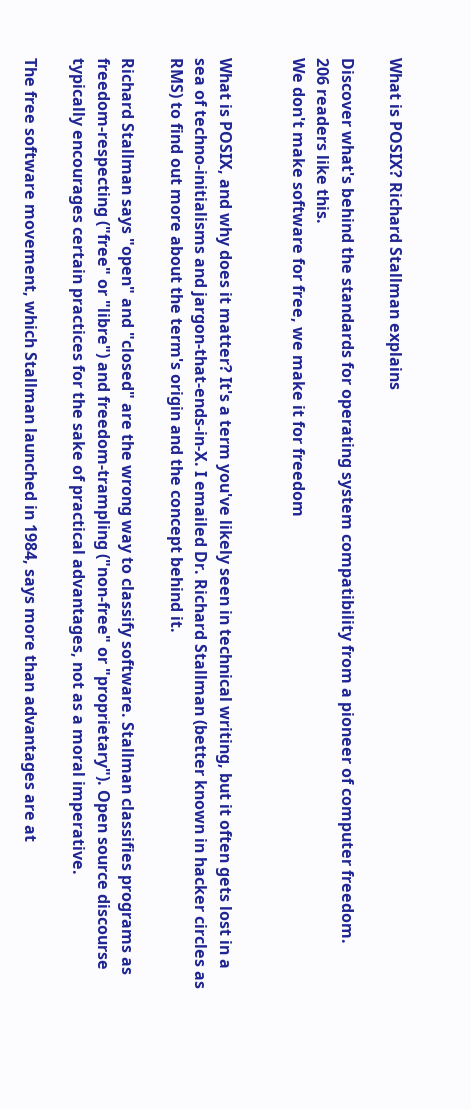What is POSIX? Richard Stallman explains

Discover what's behind the standards for operating system compatibility from a pioneer of computer freedom.
206 readers like this.
We don't make software for free, we make it for freedom


What is POSIX, and why does it matter? It's a term you've likely seen in technical writing, but it often gets lost in a sea of techno-initialisms and jargon-that-ends-in-X. I emailed Dr. Richard Stallman (better known in hacker circles as RMS) to find out more about the term's origin and the concept behind it.

Richard Stallman says "open" and "closed" are the wrong way to classify software. Stallman classifies programs as freedom-respecting ("free" or "libre") and freedom-trampling ("non-free" or "proprietary"). Open source discourse typically encourages certain practices for the sake of practical advantages, not as a moral imperative.

The free software movement, which Stallman launched in 1984, says more than advantages are at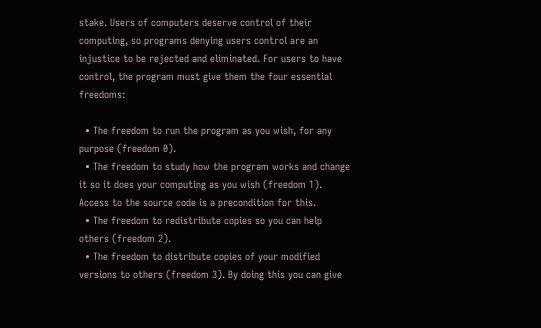stake. Users of computers deserve control of their computing, so programs denying users control are an injustice to be rejected and eliminated. For users to have control, the program must give them the four essential freedoms:

  • The freedom to run the program as you wish, for any purpose (freedom 0).
  • The freedom to study how the program works and change it so it does your computing as you wish (freedom 1). Access to the source code is a precondition for this.
  • The freedom to redistribute copies so you can help others (freedom 2).
  • The freedom to distribute copies of your modified versions to others (freedom 3). By doing this you can give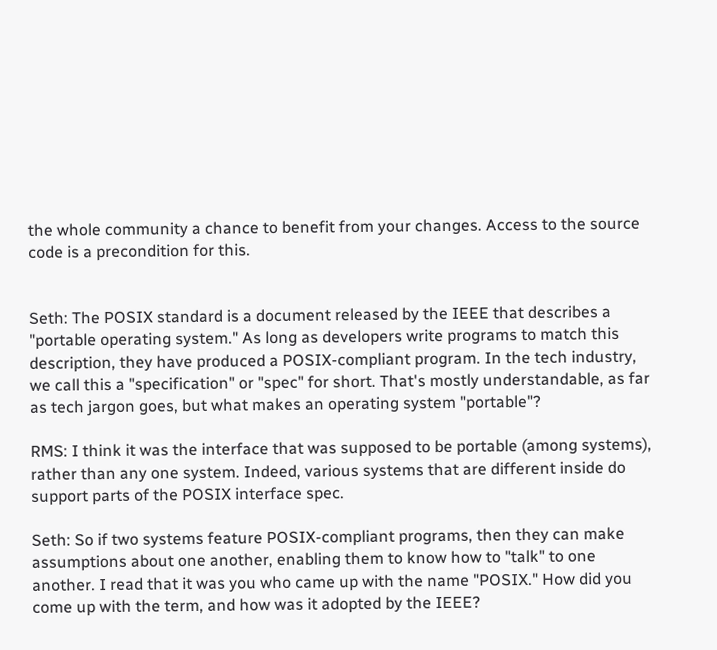the whole community a chance to benefit from your changes. Access to the source code is a precondition for this.


Seth: The POSIX standard is a document released by the IEEE that describes a "portable operating system." As long as developers write programs to match this description, they have produced a POSIX-compliant program. In the tech industry, we call this a "specification" or "spec" for short. That's mostly understandable, as far as tech jargon goes, but what makes an operating system "portable"?

RMS: I think it was the interface that was supposed to be portable (among systems), rather than any one system. Indeed, various systems that are different inside do support parts of the POSIX interface spec.

Seth: So if two systems feature POSIX-compliant programs, then they can make assumptions about one another, enabling them to know how to "talk" to one another. I read that it was you who came up with the name "POSIX." How did you come up with the term, and how was it adopted by the IEEE?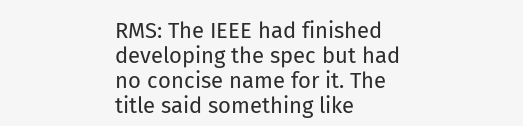RMS: The IEEE had finished developing the spec but had no concise name for it. The title said something like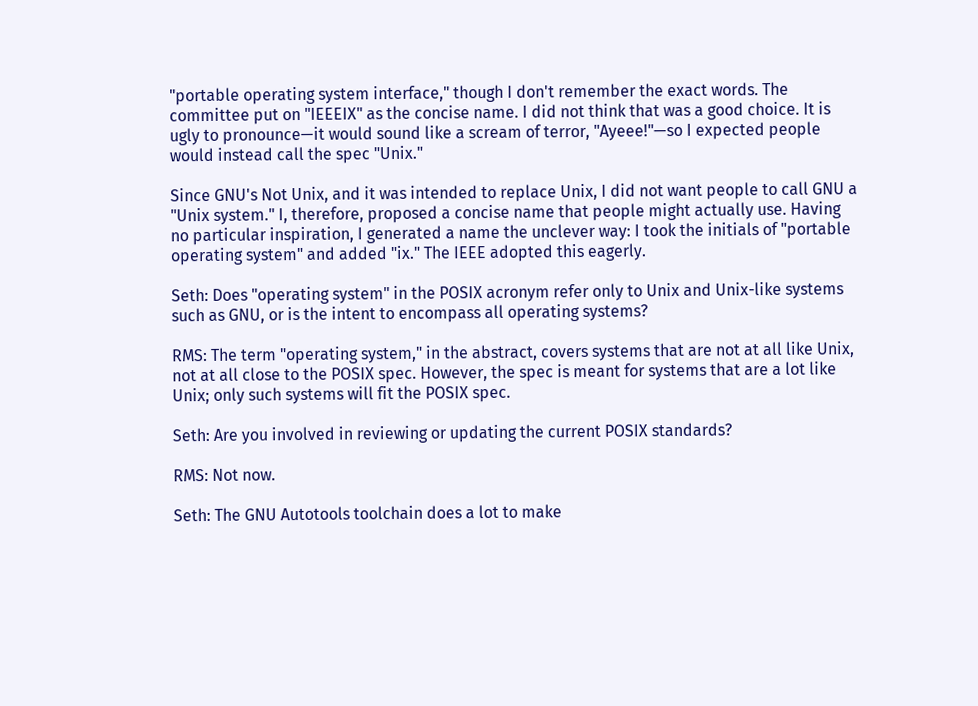"portable operating system interface," though I don't remember the exact words. The committee put on "IEEEIX" as the concise name. I did not think that was a good choice. It is ugly to pronounce—it would sound like a scream of terror, "Ayeee!"—so I expected people would instead call the spec "Unix."

Since GNU's Not Unix, and it was intended to replace Unix, I did not want people to call GNU a "Unix system." I, therefore, proposed a concise name that people might actually use. Having no particular inspiration, I generated a name the unclever way: I took the initials of "portable operating system" and added "ix." The IEEE adopted this eagerly.

Seth: Does "operating system" in the POSIX acronym refer only to Unix and Unix-like systems such as GNU, or is the intent to encompass all operating systems?

RMS: The term "operating system," in the abstract, covers systems that are not at all like Unix, not at all close to the POSIX spec. However, the spec is meant for systems that are a lot like Unix; only such systems will fit the POSIX spec.

Seth: Are you involved in reviewing or updating the current POSIX standards?

RMS: Not now.

Seth: The GNU Autotools toolchain does a lot to make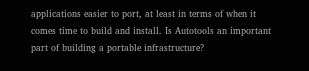applications easier to port, at least in terms of when it comes time to build and install. Is Autotools an important part of building a portable infrastructure?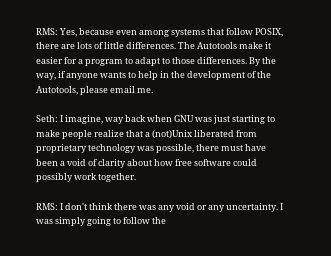RMS: Yes, because even among systems that follow POSIX, there are lots of little differences. The Autotools make it easier for a program to adapt to those differences. By the way, if anyone wants to help in the development of the Autotools, please email me.

Seth: I imagine, way back when GNU was just starting to make people realize that a (not)Unix liberated from proprietary technology was possible, there must have been a void of clarity about how free software could possibly work together.

RMS: I don't think there was any void or any uncertainty. I was simply going to follow the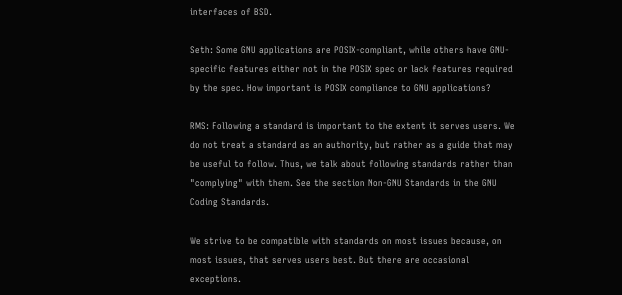interfaces of BSD.

Seth: Some GNU applications are POSIX-compliant, while others have GNU-specific features either not in the POSIX spec or lack features required by the spec. How important is POSIX compliance to GNU applications?

RMS: Following a standard is important to the extent it serves users. We do not treat a standard as an authority, but rather as a guide that may be useful to follow. Thus, we talk about following standards rather than "complying" with them. See the section Non-GNU Standards in the GNU Coding Standards.

We strive to be compatible with standards on most issues because, on most issues, that serves users best. But there are occasional exceptions.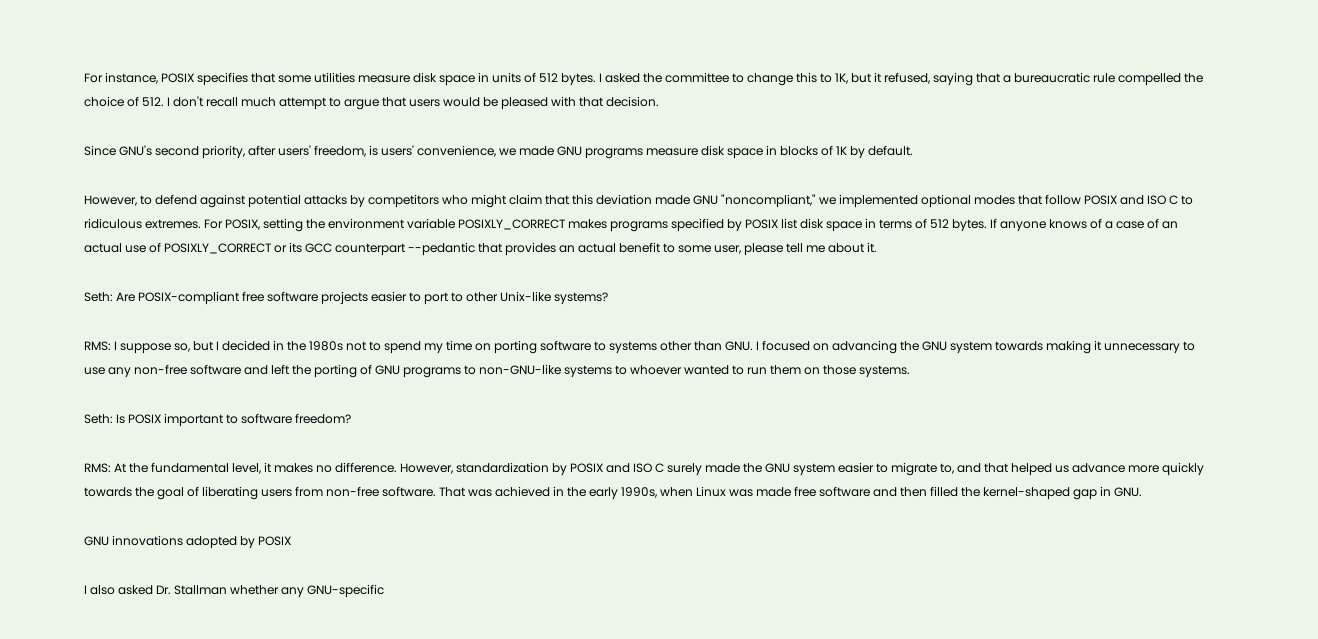For instance, POSIX specifies that some utilities measure disk space in units of 512 bytes. I asked the committee to change this to 1K, but it refused, saying that a bureaucratic rule compelled the choice of 512. I don't recall much attempt to argue that users would be pleased with that decision.

Since GNU's second priority, after users' freedom, is users' convenience, we made GNU programs measure disk space in blocks of 1K by default.

However, to defend against potential attacks by competitors who might claim that this deviation made GNU "noncompliant," we implemented optional modes that follow POSIX and ISO C to ridiculous extremes. For POSIX, setting the environment variable POSIXLY_CORRECT makes programs specified by POSIX list disk space in terms of 512 bytes. If anyone knows of a case of an actual use of POSIXLY_CORRECT or its GCC counterpart --pedantic that provides an actual benefit to some user, please tell me about it.

Seth: Are POSIX-compliant free software projects easier to port to other Unix-like systems?

RMS: I suppose so, but I decided in the 1980s not to spend my time on porting software to systems other than GNU. I focused on advancing the GNU system towards making it unnecessary to use any non-free software and left the porting of GNU programs to non-GNU-like systems to whoever wanted to run them on those systems.

Seth: Is POSIX important to software freedom?

RMS: At the fundamental level, it makes no difference. However, standardization by POSIX and ISO C surely made the GNU system easier to migrate to, and that helped us advance more quickly towards the goal of liberating users from non-free software. That was achieved in the early 1990s, when Linux was made free software and then filled the kernel-shaped gap in GNU.

GNU innovations adopted by POSIX

I also asked Dr. Stallman whether any GNU-specific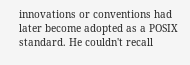innovations or conventions had later become adopted as a POSIX standard. He couldn't recall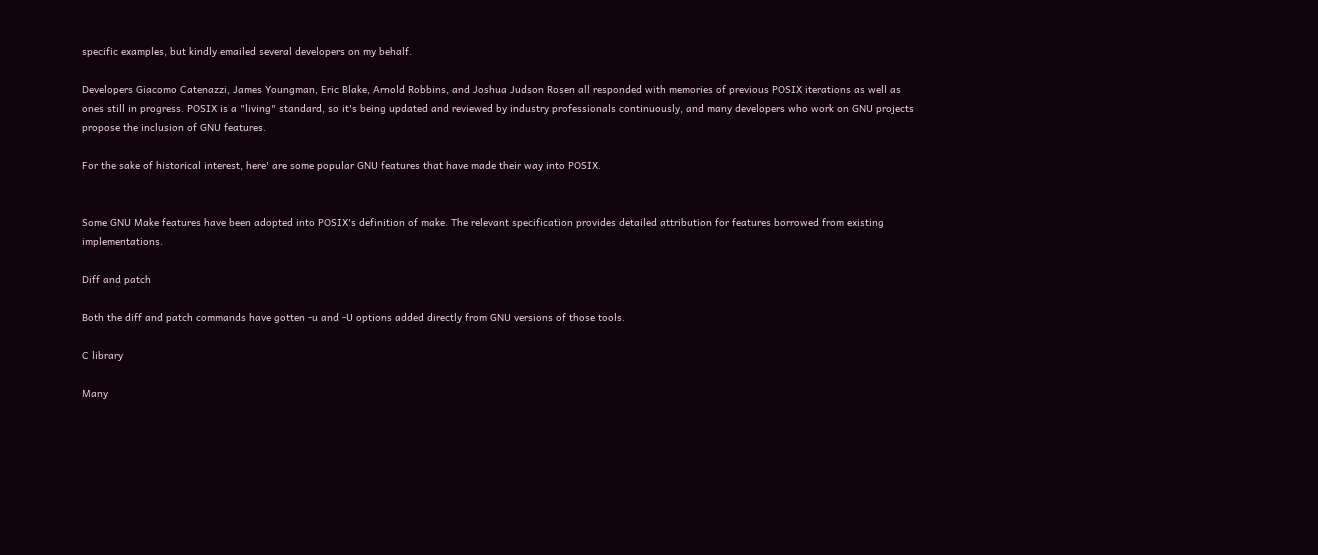specific examples, but kindly emailed several developers on my behalf.

Developers Giacomo Catenazzi, James Youngman, Eric Blake, Arnold Robbins, and Joshua Judson Rosen all responded with memories of previous POSIX iterations as well as ones still in progress. POSIX is a "living" standard, so it's being updated and reviewed by industry professionals continuously, and many developers who work on GNU projects propose the inclusion of GNU features.

For the sake of historical interest, here' are some popular GNU features that have made their way into POSIX.


Some GNU Make features have been adopted into POSIX's definition of make. The relevant specification provides detailed attribution for features borrowed from existing implementations.

Diff and patch

Both the diff and patch commands have gotten -u and -U options added directly from GNU versions of those tools.

C library

Many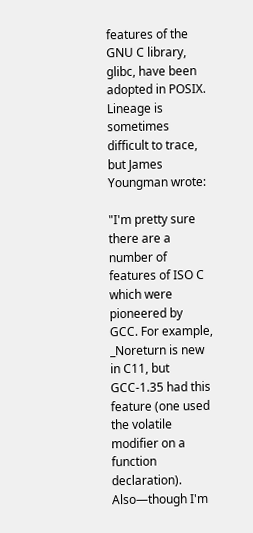features of the GNU C library, glibc, have been adopted in POSIX. Lineage is sometimes difficult to trace, but James Youngman wrote:

"I'm pretty sure there are a number of features of ISO C which were pioneered by GCC. For example, _Noreturn is new in C11, but GCC-1.35 had this feature (one used the volatile modifier on a function declaration). Also—though I'm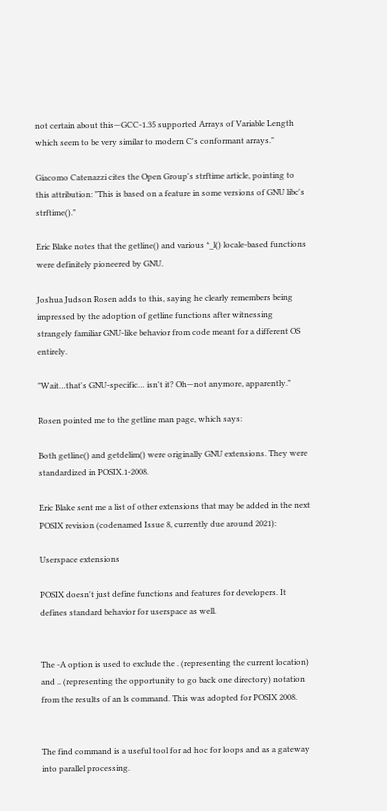not certain about this—GCC-1.35 supported Arrays of Variable Length which seem to be very similar to modern C's conformant arrays."

Giacomo Catenazzi cites the Open Group's strftime article, pointing to this attribution: "This is based on a feature in some versions of GNU libc's strftime()."

Eric Blake notes that the getline() and various *_l() locale-based functions were definitely pioneered by GNU.

Joshua Judson Rosen adds to this, saying he clearly remembers being impressed by the adoption of getline functions after witnessing strangely familiar GNU-like behavior from code meant for a different OS entirely.

"Wait…that's GNU-specific… isn't it? Oh—not anymore, apparently."

Rosen pointed me to the getline man page, which says:

Both getline() and getdelim() were originally GNU extensions. They were standardized in POSIX.1-2008.

Eric Blake sent me a list of other extensions that may be added in the next POSIX revision (codenamed Issue 8, currently due around 2021):

Userspace extensions

POSIX doesn't just define functions and features for developers. It defines standard behavior for userspace as well.


The -A option is used to exclude the . (representing the current location) and .. (representing the opportunity to go back one directory) notation from the results of an ls command. This was adopted for POSIX 2008.


The find command is a useful tool for ad hoc for loops and as a gateway into parallel processing.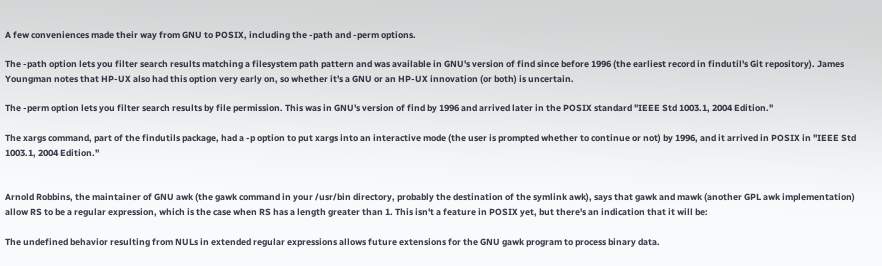A few conveniences made their way from GNU to POSIX, including the -path and -perm options.

The -path option lets you filter search results matching a filesystem path pattern and was available in GNU's version of find since before 1996 (the earliest record in findutil's Git repository). James Youngman notes that HP-UX also had this option very early on, so whether it's a GNU or an HP-UX innovation (or both) is uncertain.

The -perm option lets you filter search results by file permission. This was in GNU's version of find by 1996 and arrived later in the POSIX standard "IEEE Std 1003.1, 2004 Edition."

The xargs command, part of the findutils package, had a -p option to put xargs into an interactive mode (the user is prompted whether to continue or not) by 1996, and it arrived in POSIX in "IEEE Std 1003.1, 2004 Edition."


Arnold Robbins, the maintainer of GNU awk (the gawk command in your /usr/bin directory, probably the destination of the symlink awk), says that gawk and mawk (another GPL awk implementation) allow RS to be a regular expression, which is the case when RS has a length greater than 1. This isn't a feature in POSIX yet, but there's an indication that it will be:

The undefined behavior resulting from NULs in extended regular expressions allows future extensions for the GNU gawk program to process binary data.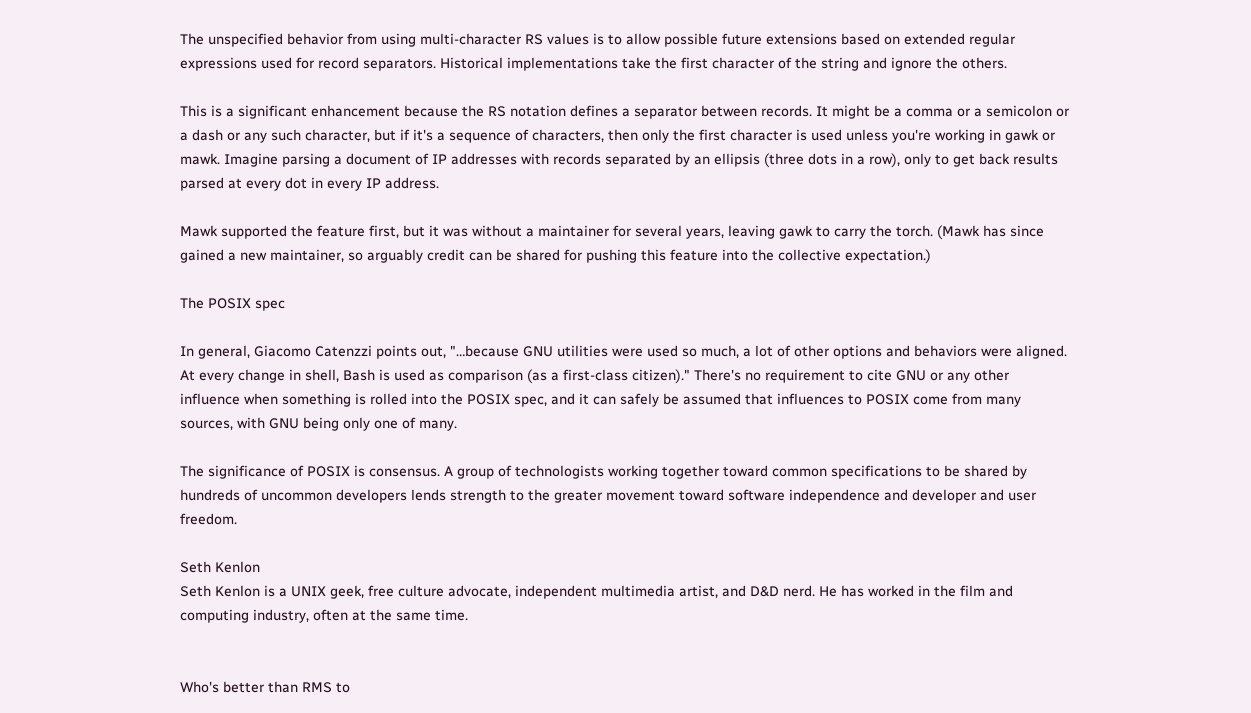The unspecified behavior from using multi-character RS values is to allow possible future extensions based on extended regular expressions used for record separators. Historical implementations take the first character of the string and ignore the others.

This is a significant enhancement because the RS notation defines a separator between records. It might be a comma or a semicolon or a dash or any such character, but if it's a sequence of characters, then only the first character is used unless you're working in gawk or mawk. Imagine parsing a document of IP addresses with records separated by an ellipsis (three dots in a row), only to get back results parsed at every dot in every IP address.

Mawk supported the feature first, but it was without a maintainer for several years, leaving gawk to carry the torch. (Mawk has since gained a new maintainer, so arguably credit can be shared for pushing this feature into the collective expectation.)

The POSIX spec

In general, Giacomo Catenzzi points out, "…because GNU utilities were used so much, a lot of other options and behaviors were aligned. At every change in shell, Bash is used as comparison (as a first-class citizen)." There's no requirement to cite GNU or any other influence when something is rolled into the POSIX spec, and it can safely be assumed that influences to POSIX come from many sources, with GNU being only one of many.

The significance of POSIX is consensus. A group of technologists working together toward common specifications to be shared by hundreds of uncommon developers lends strength to the greater movement toward software independence and developer and user freedom.

Seth Kenlon
Seth Kenlon is a UNIX geek, free culture advocate, independent multimedia artist, and D&D nerd. He has worked in the film and computing industry, often at the same time.


Who's better than RMS to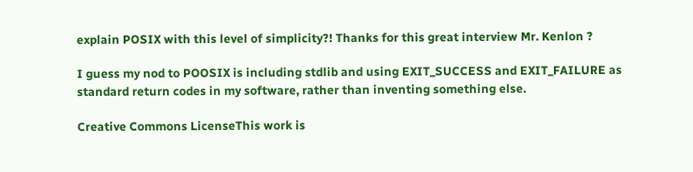explain POSIX with this level of simplicity?! Thanks for this great interview Mr. Kenlon ?

I guess my nod to POOSIX is including stdlib and using EXIT_SUCCESS and EXIT_FAILURE as standard return codes in my software, rather than inventing something else.

Creative Commons LicenseThis work is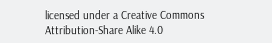licensed under a Creative Commons Attribution-Share Alike 4.0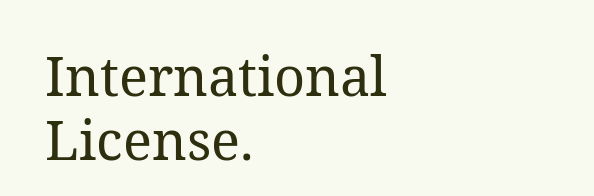International License.